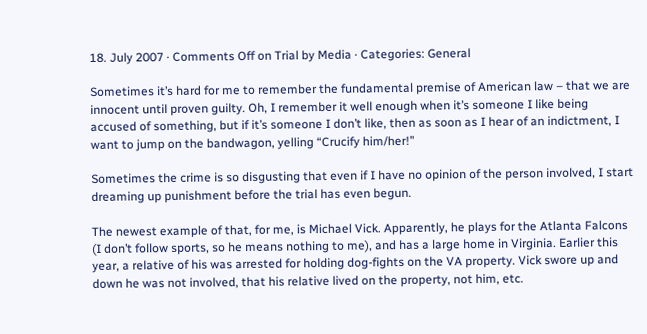18. July 2007 · Comments Off on Trial by Media · Categories: General

Sometimes it’s hard for me to remember the fundamental premise of American law – that we are innocent until proven guilty. Oh, I remember it well enough when it’s someone I like being accused of something, but if it’s someone I don’t like, then as soon as I hear of an indictment, I want to jump on the bandwagon, yelling “Crucify him/her!”

Sometimes the crime is so disgusting that even if I have no opinion of the person involved, I start dreaming up punishment before the trial has even begun.

The newest example of that, for me, is Michael Vick. Apparently, he plays for the Atlanta Falcons (I don’t follow sports, so he means nothing to me), and has a large home in Virginia. Earlier this year, a relative of his was arrested for holding dog-fights on the VA property. Vick swore up and down he was not involved, that his relative lived on the property, not him, etc.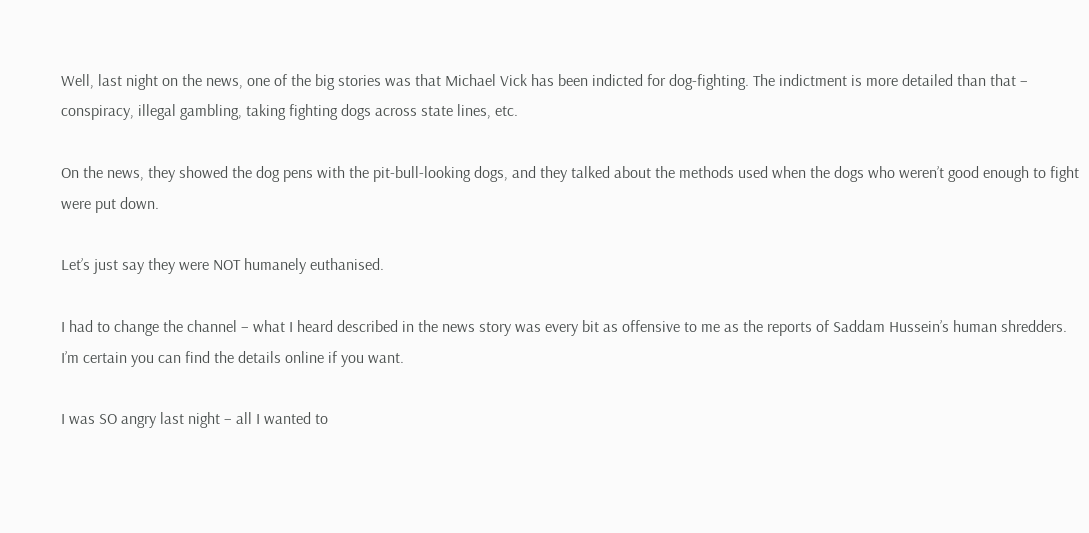Well, last night on the news, one of the big stories was that Michael Vick has been indicted for dog-fighting. The indictment is more detailed than that – conspiracy, illegal gambling, taking fighting dogs across state lines, etc.

On the news, they showed the dog pens with the pit-bull-looking dogs, and they talked about the methods used when the dogs who weren’t good enough to fight were put down.

Let’s just say they were NOT humanely euthanised.

I had to change the channel – what I heard described in the news story was every bit as offensive to me as the reports of Saddam Hussein’s human shredders. I’m certain you can find the details online if you want.

I was SO angry last night – all I wanted to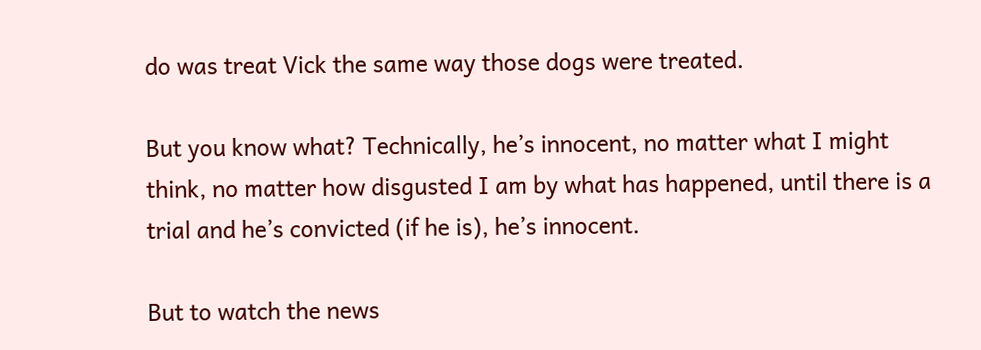do was treat Vick the same way those dogs were treated.

But you know what? Technically, he’s innocent, no matter what I might think, no matter how disgusted I am by what has happened, until there is a trial and he’s convicted (if he is), he’s innocent.

But to watch the news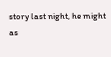story last night, he might as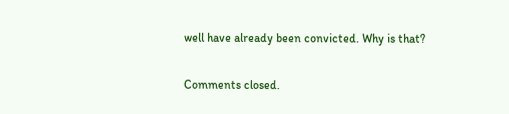well have already been convicted. Why is that?

Comments closed.